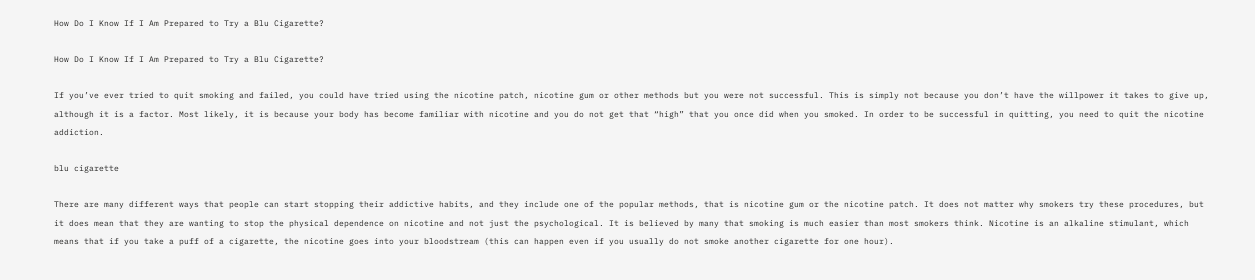How Do I Know If I Am Prepared to Try a Blu Cigarette?

How Do I Know If I Am Prepared to Try a Blu Cigarette?

If you’ve ever tried to quit smoking and failed, you could have tried using the nicotine patch, nicotine gum or other methods but you were not successful. This is simply not because you don’t have the willpower it takes to give up, although it is a factor. Most likely, it is because your body has become familiar with nicotine and you do not get that “high” that you once did when you smoked. In order to be successful in quitting, you need to quit the nicotine addiction.

blu cigarette

There are many different ways that people can start stopping their addictive habits, and they include one of the popular methods, that is nicotine gum or the nicotine patch. It does not matter why smokers try these procedures, but it does mean that they are wanting to stop the physical dependence on nicotine and not just the psychological. It is believed by many that smoking is much easier than most smokers think. Nicotine is an alkaline stimulant, which means that if you take a puff of a cigarette, the nicotine goes into your bloodstream (this can happen even if you usually do not smoke another cigarette for one hour).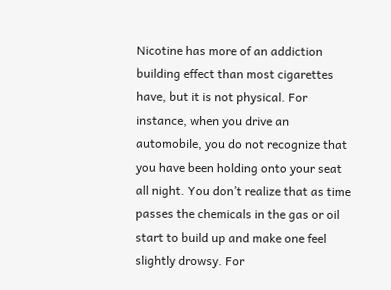Nicotine has more of an addiction building effect than most cigarettes have, but it is not physical. For instance, when you drive an automobile, you do not recognize that you have been holding onto your seat all night. You don’t realize that as time passes the chemicals in the gas or oil start to build up and make one feel slightly drowsy. For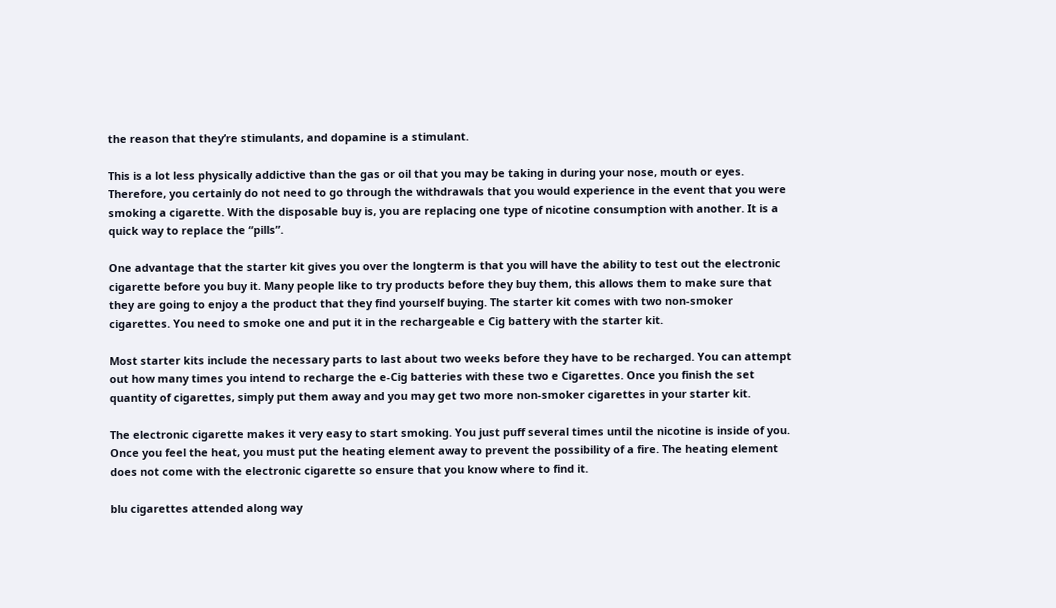the reason that they’re stimulants, and dopamine is a stimulant.

This is a lot less physically addictive than the gas or oil that you may be taking in during your nose, mouth or eyes. Therefore, you certainly do not need to go through the withdrawals that you would experience in the event that you were smoking a cigarette. With the disposable buy is, you are replacing one type of nicotine consumption with another. It is a quick way to replace the “pills”.

One advantage that the starter kit gives you over the longterm is that you will have the ability to test out the electronic cigarette before you buy it. Many people like to try products before they buy them, this allows them to make sure that they are going to enjoy a the product that they find yourself buying. The starter kit comes with two non-smoker cigarettes. You need to smoke one and put it in the rechargeable e Cig battery with the starter kit.

Most starter kits include the necessary parts to last about two weeks before they have to be recharged. You can attempt out how many times you intend to recharge the e-Cig batteries with these two e Cigarettes. Once you finish the set quantity of cigarettes, simply put them away and you may get two more non-smoker cigarettes in your starter kit.

The electronic cigarette makes it very easy to start smoking. You just puff several times until the nicotine is inside of you. Once you feel the heat, you must put the heating element away to prevent the possibility of a fire. The heating element does not come with the electronic cigarette so ensure that you know where to find it.

blu cigarettes attended along way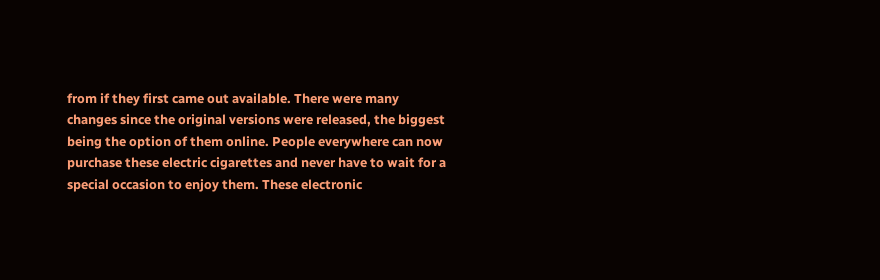from if they first came out available. There were many changes since the original versions were released, the biggest being the option of them online. People everywhere can now purchase these electric cigarettes and never have to wait for a special occasion to enjoy them. These electronic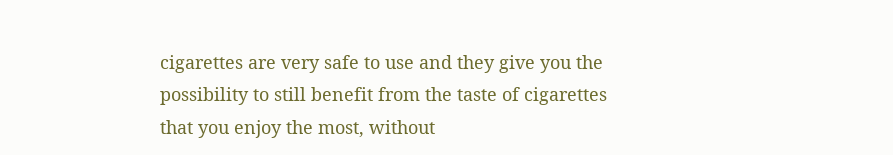cigarettes are very safe to use and they give you the possibility to still benefit from the taste of cigarettes that you enjoy the most, without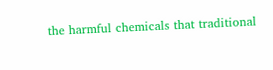the harmful chemicals that traditional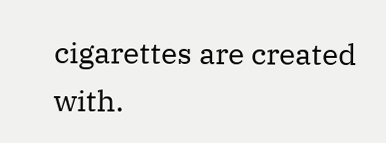cigarettes are created with.